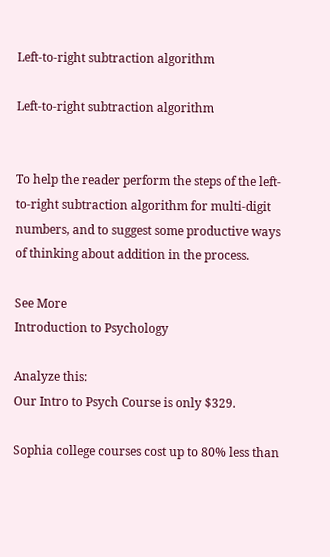Left-to-right subtraction algorithm

Left-to-right subtraction algorithm


To help the reader perform the steps of the left-to-right subtraction algorithm for multi-digit numbers, and to suggest some productive ways of thinking about addition in the process.

See More
Introduction to Psychology

Analyze this:
Our Intro to Psych Course is only $329.

Sophia college courses cost up to 80% less than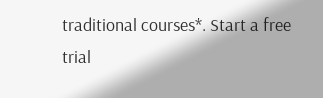traditional courses*. Start a free trial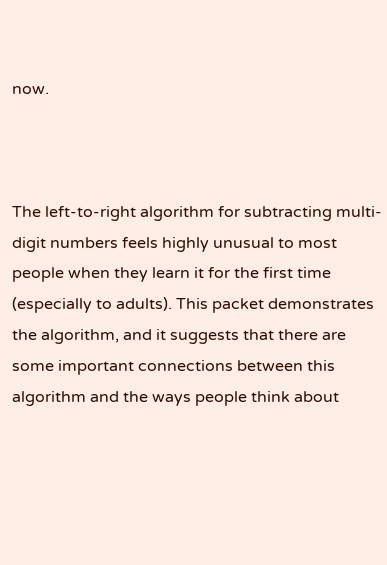now.



The left-to-right algorithm for subtracting multi-digit numbers feels highly unusual to most people when they learn it for the first time (especially to adults). This packet demonstrates the algorithm, and it suggests that there are some important connections between this algorithm and the ways people think about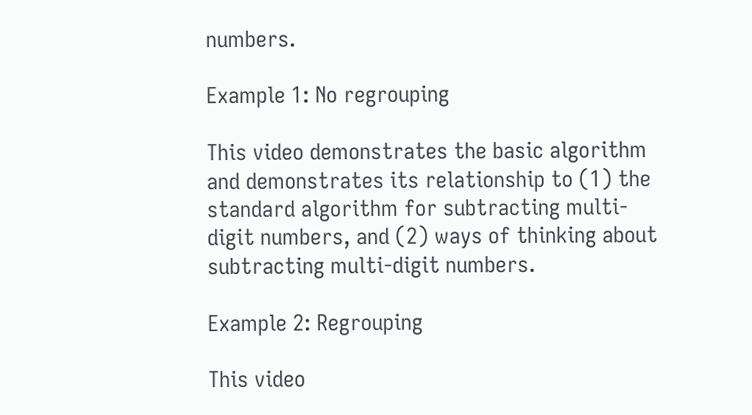numbers.

Example 1: No regrouping

This video demonstrates the basic algorithm and demonstrates its relationship to (1) the standard algorithm for subtracting multi-digit numbers, and (2) ways of thinking about subtracting multi-digit numbers.

Example 2: Regrouping

This video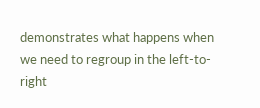demonstrates what happens when we need to regroup in the left-to-right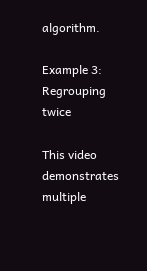algorithm.

Example 3: Regrouping twice

This video demonstrates multiple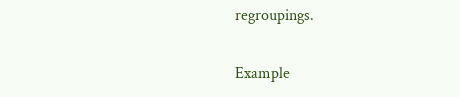regroupings.

Example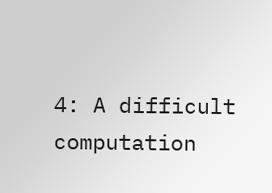4: A difficult computation